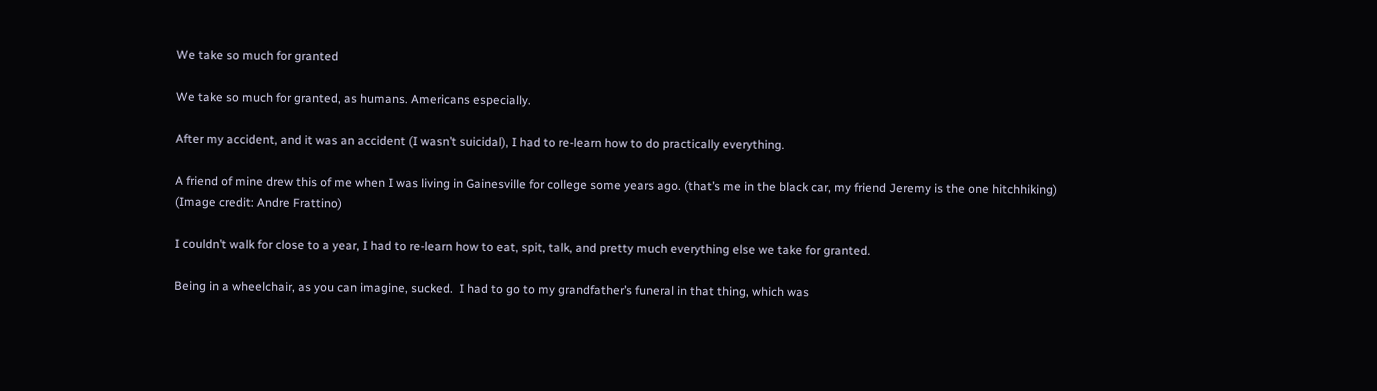We take so much for granted

We take so much for granted, as humans. Americans especially.

After my accident, and it was an accident (I wasn’t suicidal), I had to re-learn how to do practically everything.

A friend of mine drew this of me when I was living in Gainesville for college some years ago. (that’s me in the black car, my friend Jeremy is the one hitchhiking) (Image credit: Andre Frattino)

I couldn’t walk for close to a year, I had to re-learn how to eat, spit, talk, and pretty much everything else we take for granted.

Being in a wheelchair, as you can imagine, sucked.  I had to go to my grandfather’s funeral in that thing, which was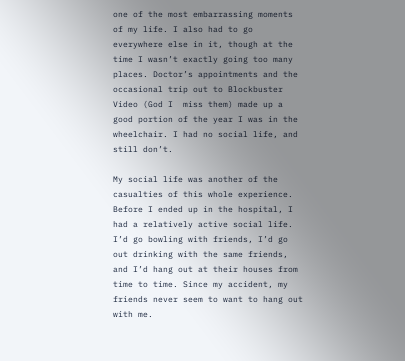one of the most embarrassing moments of my life. I also had to go everywhere else in it, though at the time I wasn’t exactly going too many places. Doctor’s appointments and the occasional trip out to Blockbuster Video (God I  miss them) made up a good portion of the year I was in the wheelchair. I had no social life, and still don’t.

My social life was another of the casualties of this whole experience. Before I ended up in the hospital, I had a relatively active social life. I’d go bowling with friends, I’d go out drinking with the same friends, and I’d hang out at their houses from time to time. Since my accident, my friends never seem to want to hang out with me.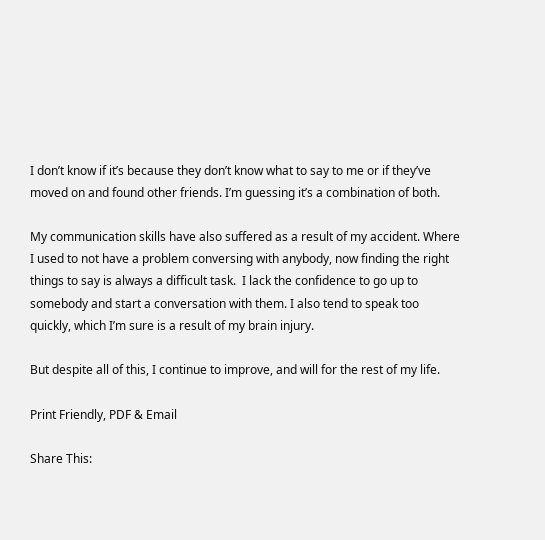I don’t know if it’s because they don’t know what to say to me or if they’ve moved on and found other friends. I’m guessing it’s a combination of both.

My communication skills have also suffered as a result of my accident. Where I used to not have a problem conversing with anybody, now finding the right things to say is always a difficult task.  I lack the confidence to go up to somebody and start a conversation with them. I also tend to speak too quickly, which I’m sure is a result of my brain injury.

But despite all of this, I continue to improve, and will for the rest of my life.

Print Friendly, PDF & Email

Share This: